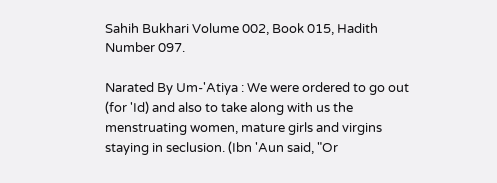Sahih Bukhari Volume 002, Book 015, Hadith Number 097.

Narated By Um-'Atiya : We were ordered to go out (for 'Id) and also to take along with us the menstruating women, mature girls and virgins staying in seclusion. (Ibn 'Aun said, "Or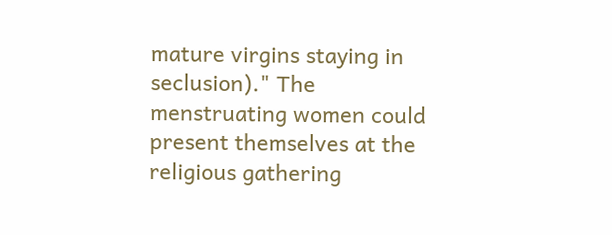mature virgins staying in seclusion)." The menstruating women could present themselves at the religious gathering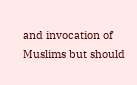and invocation of Muslims but should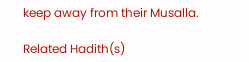keep away from their Musalla.

Related Hadith(s)